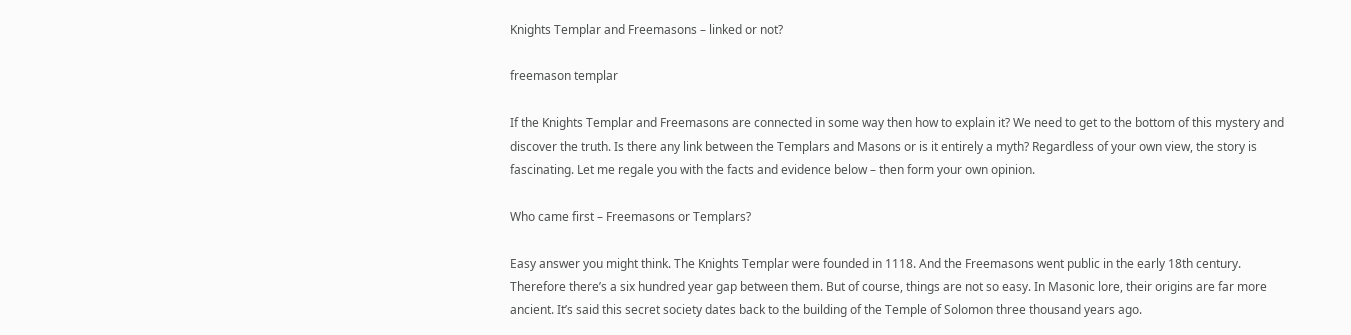Knights Templar and Freemasons – linked or not?

freemason templar

If the Knights Templar and Freemasons are connected in some way then how to explain it? We need to get to the bottom of this mystery and discover the truth. Is there any link between the Templars and Masons or is it entirely a myth? Regardless of your own view, the story is fascinating. Let me regale you with the facts and evidence below – then form your own opinion.

Who came first – Freemasons or Templars?

Easy answer you might think. The Knights Templar were founded in 1118. And the Freemasons went public in the early 18th century. Therefore there’s a six hundred year gap between them. But of course, things are not so easy. In Masonic lore, their origins are far more ancient. It’s said this secret society dates back to the building of the Temple of Solomon three thousand years ago.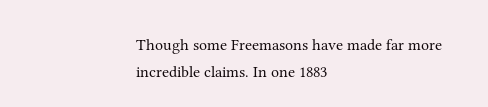Though some Freemasons have made far more incredible claims. In one 1883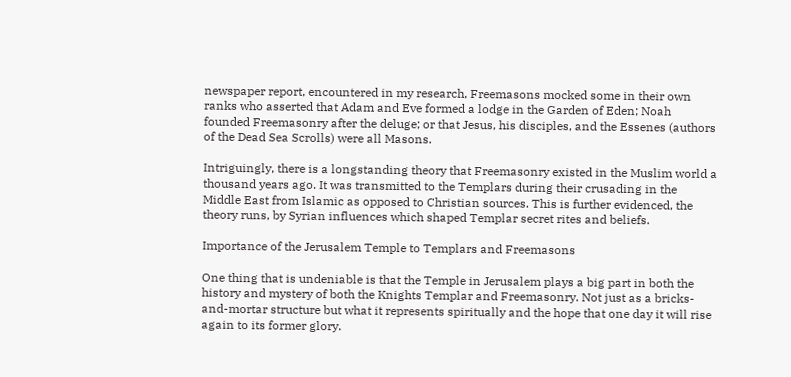newspaper report, encountered in my research, Freemasons mocked some in their own ranks who asserted that Adam and Eve formed a lodge in the Garden of Eden; Noah founded Freemasonry after the deluge; or that Jesus, his disciples, and the Essenes (authors of the Dead Sea Scrolls) were all Masons.

Intriguingly, there is a longstanding theory that Freemasonry existed in the Muslim world a thousand years ago. It was transmitted to the Templars during their crusading in the Middle East from Islamic as opposed to Christian sources. This is further evidenced, the theory runs, by Syrian influences which shaped Templar secret rites and beliefs.

Importance of the Jerusalem Temple to Templars and Freemasons

One thing that is undeniable is that the Temple in Jerusalem plays a big part in both the history and mystery of both the Knights Templar and Freemasonry. Not just as a bricks-and-mortar structure but what it represents spiritually and the hope that one day it will rise again to its former glory.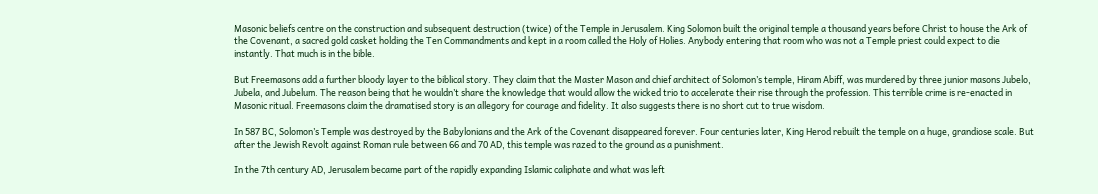Masonic beliefs centre on the construction and subsequent destruction (twice) of the Temple in Jerusalem. King Solomon built the original temple a thousand years before Christ to house the Ark of the Covenant, a sacred gold casket holding the Ten Commandments and kept in a room called the Holy of Holies. Anybody entering that room who was not a Temple priest could expect to die instantly. That much is in the bible.

But Freemasons add a further bloody layer to the biblical story. They claim that the Master Mason and chief architect of Solomon’s temple, Hiram Abiff, was murdered by three junior masons Jubelo, Jubela, and Jubelum. The reason being that he wouldn’t share the knowledge that would allow the wicked trio to accelerate their rise through the profession. This terrible crime is re-enacted in Masonic ritual. Freemasons claim the dramatised story is an allegory for courage and fidelity. It also suggests there is no short cut to true wisdom.

In 587 BC, Solomon’s Temple was destroyed by the Babylonians and the Ark of the Covenant disappeared forever. Four centuries later, King Herod rebuilt the temple on a huge, grandiose scale. But after the Jewish Revolt against Roman rule between 66 and 70 AD, this temple was razed to the ground as a punishment.

In the 7th century AD, Jerusalem became part of the rapidly expanding Islamic caliphate and what was left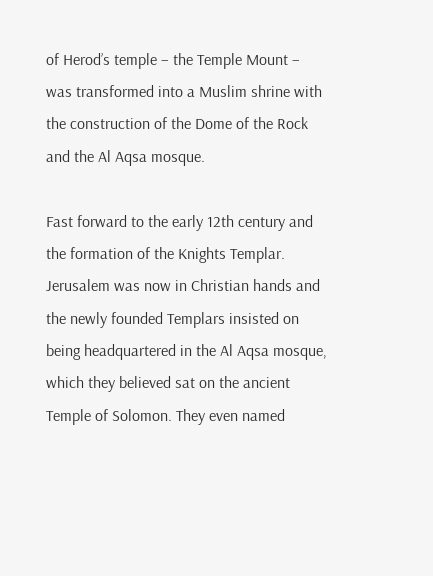of Herod’s temple – the Temple Mount – was transformed into a Muslim shrine with the construction of the Dome of the Rock and the Al Aqsa mosque.

Fast forward to the early 12th century and the formation of the Knights Templar. Jerusalem was now in Christian hands and the newly founded Templars insisted on being headquartered in the Al Aqsa mosque, which they believed sat on the ancient Temple of Solomon. They even named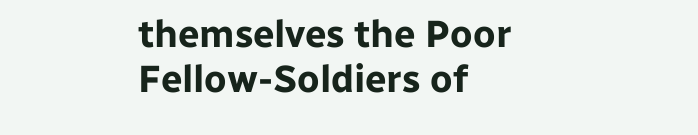themselves the Poor Fellow-Soldiers of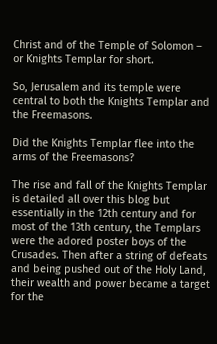Christ and of the Temple of Solomon – or Knights Templar for short.

So, Jerusalem and its temple were central to both the Knights Templar and the Freemasons.

Did the Knights Templar flee into the arms of the Freemasons?

The rise and fall of the Knights Templar is detailed all over this blog but essentially in the 12th century and for most of the 13th century, the Templars were the adored poster boys of the Crusades. Then after a string of defeats and being pushed out of the Holy Land, their wealth and power became a target for the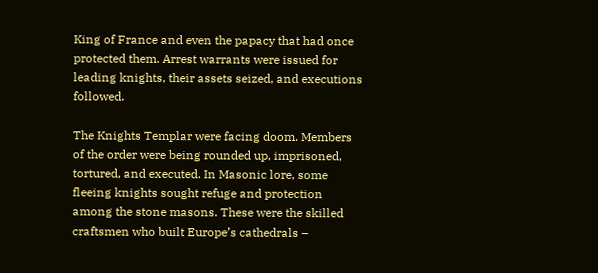King of France and even the papacy that had once protected them. Arrest warrants were issued for leading knights, their assets seized, and executions followed.

The Knights Templar were facing doom. Members of the order were being rounded up, imprisoned, tortured, and executed. In Masonic lore, some fleeing knights sought refuge and protection among the stone masons. These were the skilled craftsmen who built Europe’s cathedrals –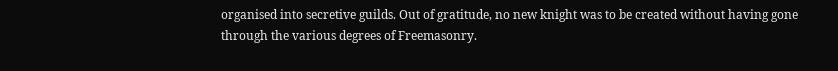organised into secretive guilds. Out of gratitude, no new knight was to be created without having gone through the various degrees of Freemasonry.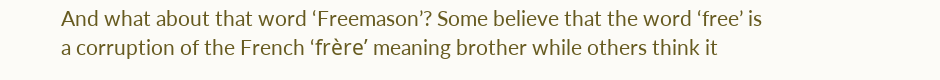And what about that word ‘Freemason’? Some believe that the word ‘free’ is a corruption of the French ‘frère’ meaning brother while others think it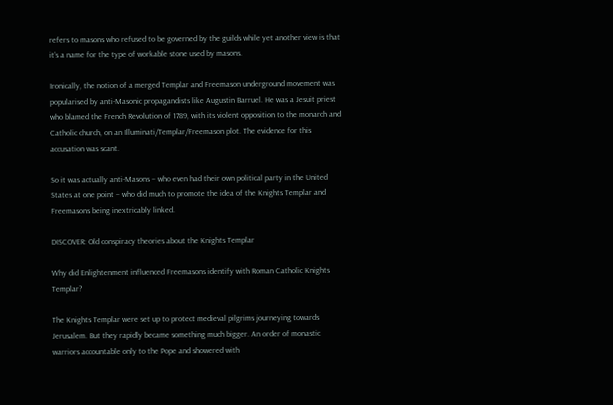refers to masons who refused to be governed by the guilds while yet another view is that it’s a name for the type of workable stone used by masons.

Ironically, the notion of a merged Templar and Freemason underground movement was popularised by anti-Masonic propagandists like Augustin Barruel. He was a Jesuit priest who blamed the French Revolution of 1789, with its violent opposition to the monarch and Catholic church, on an Illuminati/Templar/Freemason plot. The evidence for this accusation was scant.

So it was actually anti-Masons – who even had their own political party in the United States at one point – who did much to promote the idea of the Knights Templar and Freemasons being inextricably linked.

DISCOVER: Old conspiracy theories about the Knights Templar

Why did Enlightenment influenced Freemasons identify with Roman Catholic Knights Templar?

The Knights Templar were set up to protect medieval pilgrims journeying towards Jerusalem. But they rapidly became something much bigger. An order of monastic warriors accountable only to the Pope and showered with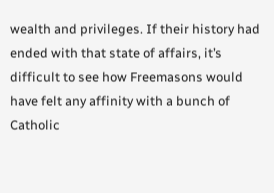wealth and privileges. If their history had ended with that state of affairs, it’s difficult to see how Freemasons would have felt any affinity with a bunch of Catholic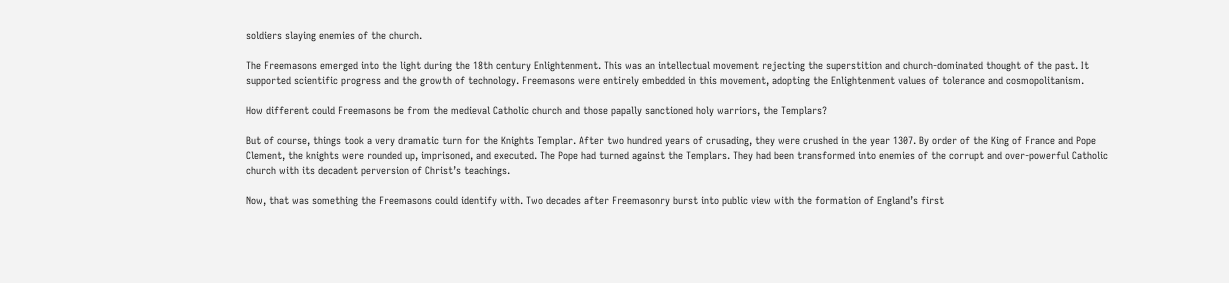soldiers slaying enemies of the church.

The Freemasons emerged into the light during the 18th century Enlightenment. This was an intellectual movement rejecting the superstition and church-dominated thought of the past. It supported scientific progress and the growth of technology. Freemasons were entirely embedded in this movement, adopting the Enlightenment values of tolerance and cosmopolitanism.

How different could Freemasons be from the medieval Catholic church and those papally sanctioned holy warriors, the Templars?

But of course, things took a very dramatic turn for the Knights Templar. After two hundred years of crusading, they were crushed in the year 1307. By order of the King of France and Pope Clement, the knights were rounded up, imprisoned, and executed. The Pope had turned against the Templars. They had been transformed into enemies of the corrupt and over-powerful Catholic church with its decadent perversion of Christ’s teachings.

Now, that was something the Freemasons could identify with. Two decades after Freemasonry burst into public view with the formation of England’s first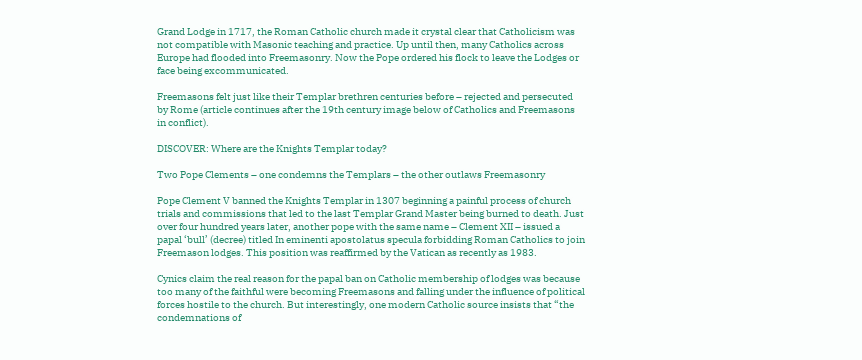Grand Lodge in 1717, the Roman Catholic church made it crystal clear that Catholicism was not compatible with Masonic teaching and practice. Up until then, many Catholics across Europe had flooded into Freemasonry. Now the Pope ordered his flock to leave the Lodges or face being excommunicated.

Freemasons felt just like their Templar brethren centuries before – rejected and persecuted by Rome (article continues after the 19th century image below of Catholics and Freemasons in conflict).

DISCOVER: Where are the Knights Templar today?

Two Pope Clements – one condemns the Templars – the other outlaws Freemasonry

Pope Clement V banned the Knights Templar in 1307 beginning a painful process of church trials and commissions that led to the last Templar Grand Master being burned to death. Just over four hundred years later, another pope with the same name – Clement XII – issued a papal ‘bull’ (decree) titled In eminenti apostolatus specula forbidding Roman Catholics to join Freemason lodges. This position was reaffirmed by the Vatican as recently as 1983.

Cynics claim the real reason for the papal ban on Catholic membership of lodges was because too many of the faithful were becoming Freemasons and falling under the influence of political forces hostile to the church. But interestingly, one modern Catholic source insists that “the condemnations of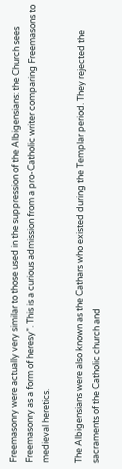Freemasonry were actually very similar to those used in the suppression of the Albigensians: the Church sees Freemasonry as a form of heresy”. This is a curious admission from a pro-Catholic writer comparing Freemasons to medieval heretics.

The Albigensians were also known as the Cathars who existed during the Templar period. They rejected the sacraments of the Catholic church and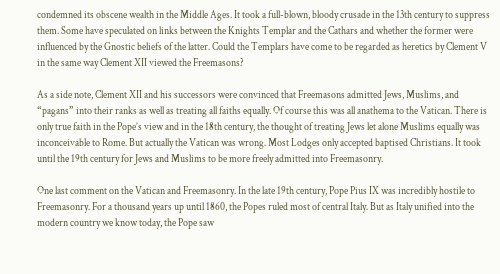condemned its obscene wealth in the Middle Ages. It took a full-blown, bloody crusade in the 13th century to suppress them. Some have speculated on links between the Knights Templar and the Cathars and whether the former were influenced by the Gnostic beliefs of the latter. Could the Templars have come to be regarded as heretics by Clement V in the same way Clement XII viewed the Freemasons?

As a side note, Clement XII and his successors were convinced that Freemasons admitted Jews, Muslims, and “pagans” into their ranks as well as treating all faiths equally. Of course this was all anathema to the Vatican. There is only true faith in the Pope’s view and in the 18th century, the thought of treating Jews let alone Muslims equally was inconceivable to Rome. But actually the Vatican was wrong. Most Lodges only accepted baptised Christians. It took until the 19th century for Jews and Muslims to be more freely admitted into Freemasonry.

One last comment on the Vatican and Freemasonry. In the late 19th century, Pope Pius IX was incredibly hostile to Freemasonry. For a thousand years up until 1860, the Popes ruled most of central Italy. But as Italy unified into the modern country we know today, the Pope saw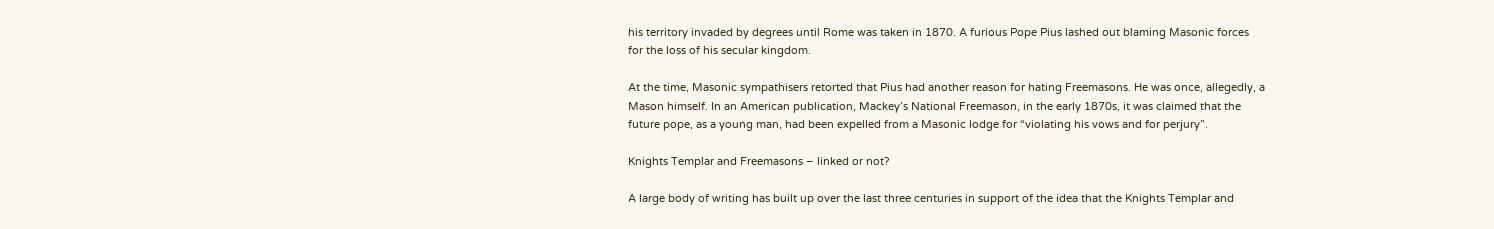his territory invaded by degrees until Rome was taken in 1870. A furious Pope Pius lashed out blaming Masonic forces for the loss of his secular kingdom.

At the time, Masonic sympathisers retorted that Pius had another reason for hating Freemasons. He was once, allegedly, a Mason himself. In an American publication, Mackey’s National Freemason, in the early 1870s, it was claimed that the future pope, as a young man, had been expelled from a Masonic lodge for “violating his vows and for perjury”.

Knights Templar and Freemasons – linked or not?

A large body of writing has built up over the last three centuries in support of the idea that the Knights Templar and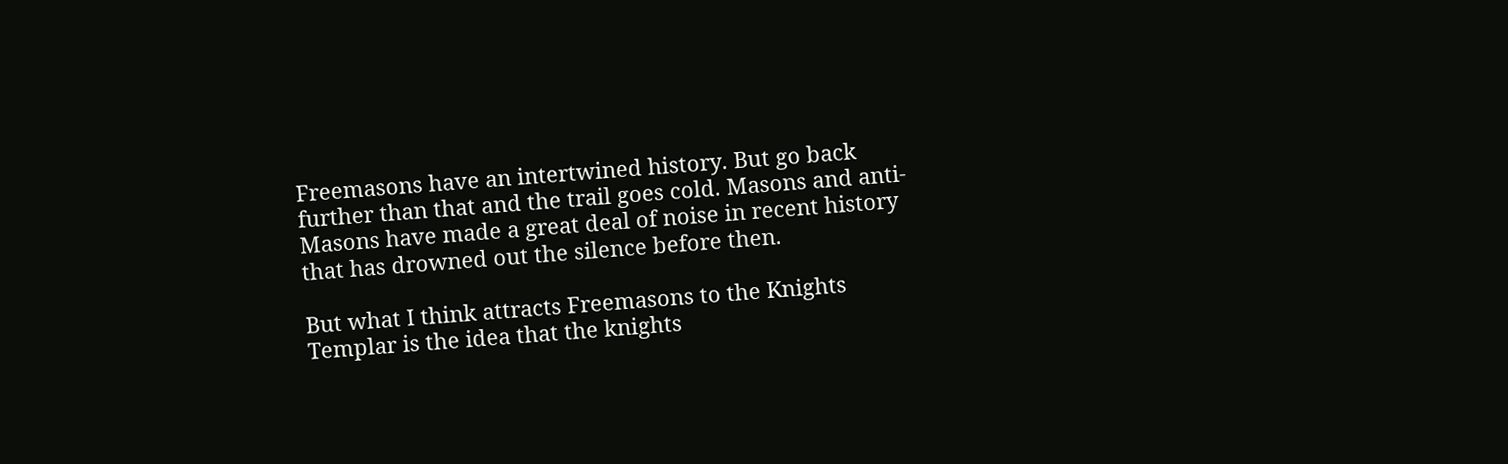Freemasons have an intertwined history. But go back further than that and the trail goes cold. Masons and anti-Masons have made a great deal of noise in recent history that has drowned out the silence before then.

But what I think attracts Freemasons to the Knights Templar is the idea that the knights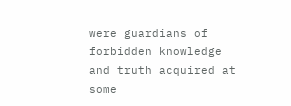were guardians of forbidden knowledge and truth acquired at some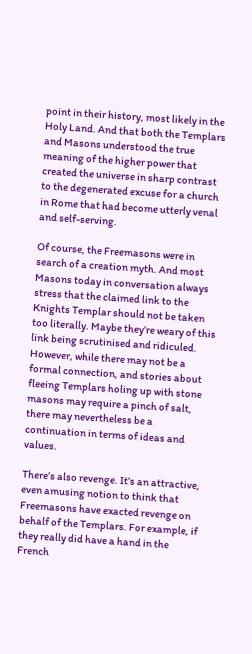point in their history, most likely in the Holy Land. And that both the Templars and Masons understood the true meaning of the higher power that created the universe in sharp contrast to the degenerated excuse for a church in Rome that had become utterly venal and self-serving.

Of course, the Freemasons were in search of a creation myth. And most Masons today in conversation always stress that the claimed link to the Knights Templar should not be taken too literally. Maybe they’re weary of this link being scrutinised and ridiculed. However, while there may not be a formal connection, and stories about fleeing Templars holing up with stone masons may require a pinch of salt, there may nevertheless be a continuation in terms of ideas and values.

There’s also revenge. It’s an attractive, even amusing notion to think that Freemasons have exacted revenge on behalf of the Templars. For example, if they really did have a hand in the French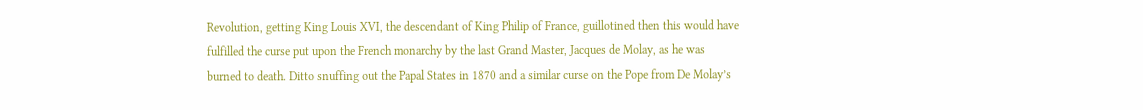Revolution, getting King Louis XVI, the descendant of King Philip of France, guillotined then this would have fulfilled the curse put upon the French monarchy by the last Grand Master, Jacques de Molay, as he was burned to death. Ditto snuffing out the Papal States in 1870 and a similar curse on the Pope from De Molay’s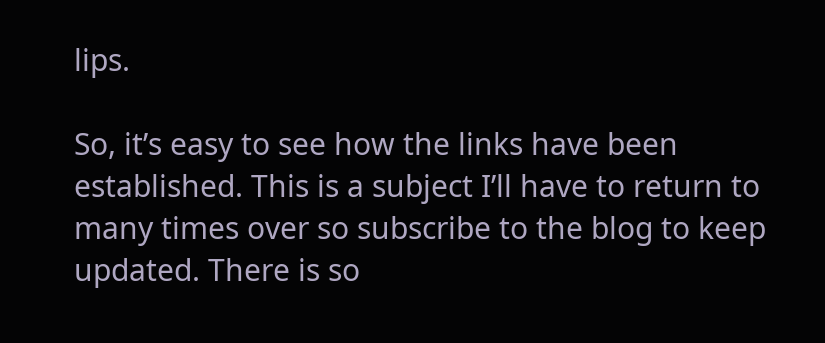lips.

So, it’s easy to see how the links have been established. This is a subject I’ll have to return to many times over so subscribe to the blog to keep updated. There is so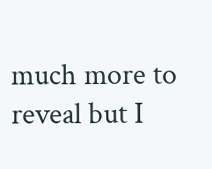much more to reveal but I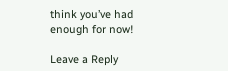think you’ve had enough for now!

Leave a Reply